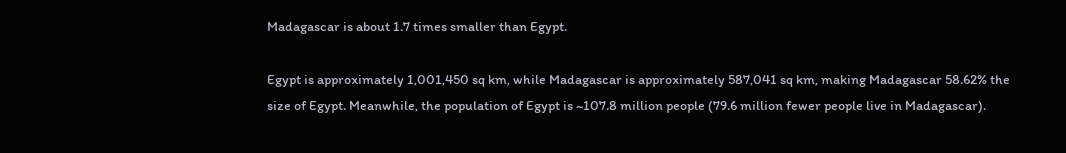Madagascar is about 1.7 times smaller than Egypt.

Egypt is approximately 1,001,450 sq km, while Madagascar is approximately 587,041 sq km, making Madagascar 58.62% the size of Egypt. Meanwhile, the population of Egypt is ~107.8 million people (79.6 million fewer people live in Madagascar).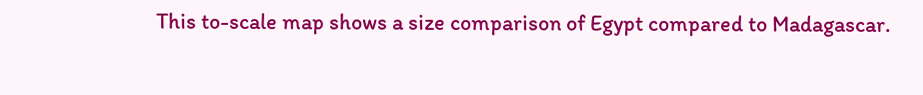This to-scale map shows a size comparison of Egypt compared to Madagascar.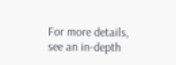For more details, see an in-depth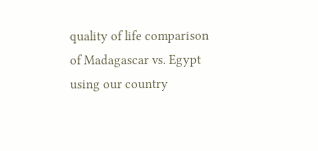quality of life comparison of Madagascar vs. Egypt using our country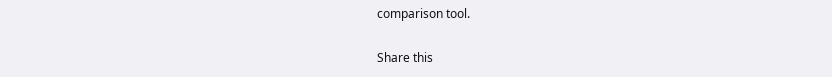comparison tool.

Share this